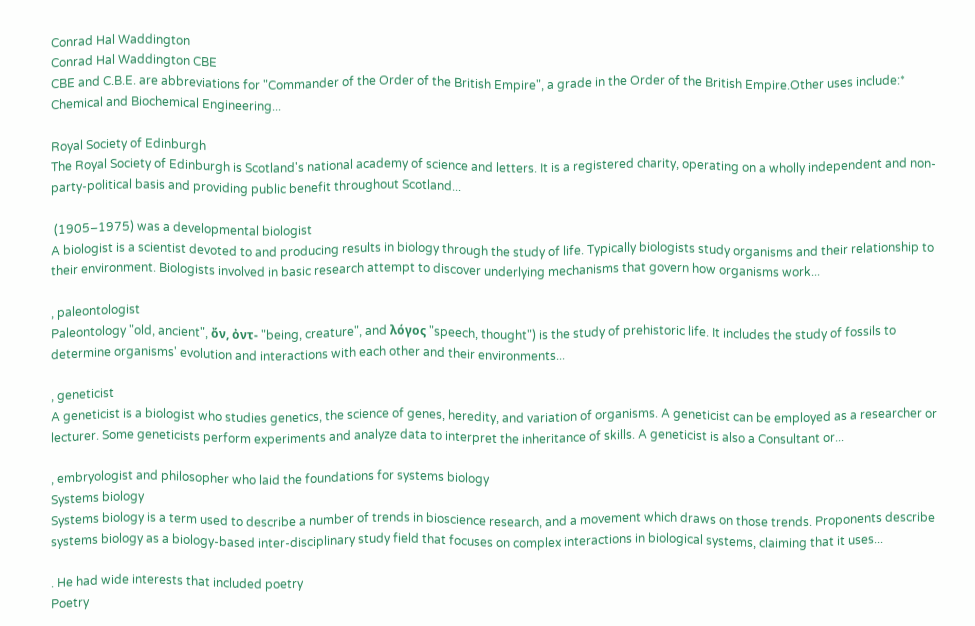Conrad Hal Waddington
Conrad Hal Waddington CBE
CBE and C.B.E. are abbreviations for "Commander of the Order of the British Empire", a grade in the Order of the British Empire.Other uses include:* Chemical and Biochemical Engineering...

Royal Society of Edinburgh
The Royal Society of Edinburgh is Scotland's national academy of science and letters. It is a registered charity, operating on a wholly independent and non-party-political basis and providing public benefit throughout Scotland...

 (1905–1975) was a developmental biologist
A biologist is a scientist devoted to and producing results in biology through the study of life. Typically biologists study organisms and their relationship to their environment. Biologists involved in basic research attempt to discover underlying mechanisms that govern how organisms work...

, paleontologist
Paleontology "old, ancient", ὄν, ὀντ- "being, creature", and λόγος "speech, thought") is the study of prehistoric life. It includes the study of fossils to determine organisms' evolution and interactions with each other and their environments...

, geneticist
A geneticist is a biologist who studies genetics, the science of genes, heredity, and variation of organisms. A geneticist can be employed as a researcher or lecturer. Some geneticists perform experiments and analyze data to interpret the inheritance of skills. A geneticist is also a Consultant or...

, embryologist and philosopher who laid the foundations for systems biology
Systems biology
Systems biology is a term used to describe a number of trends in bioscience research, and a movement which draws on those trends. Proponents describe systems biology as a biology-based inter-disciplinary study field that focuses on complex interactions in biological systems, claiming that it uses...

. He had wide interests that included poetry
Poetry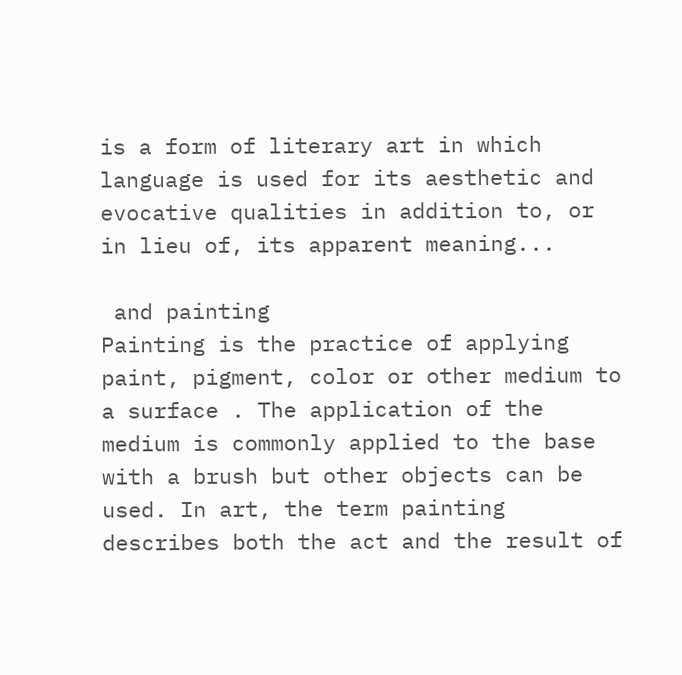is a form of literary art in which language is used for its aesthetic and evocative qualities in addition to, or in lieu of, its apparent meaning...

 and painting
Painting is the practice of applying paint, pigment, color or other medium to a surface . The application of the medium is commonly applied to the base with a brush but other objects can be used. In art, the term painting describes both the act and the result of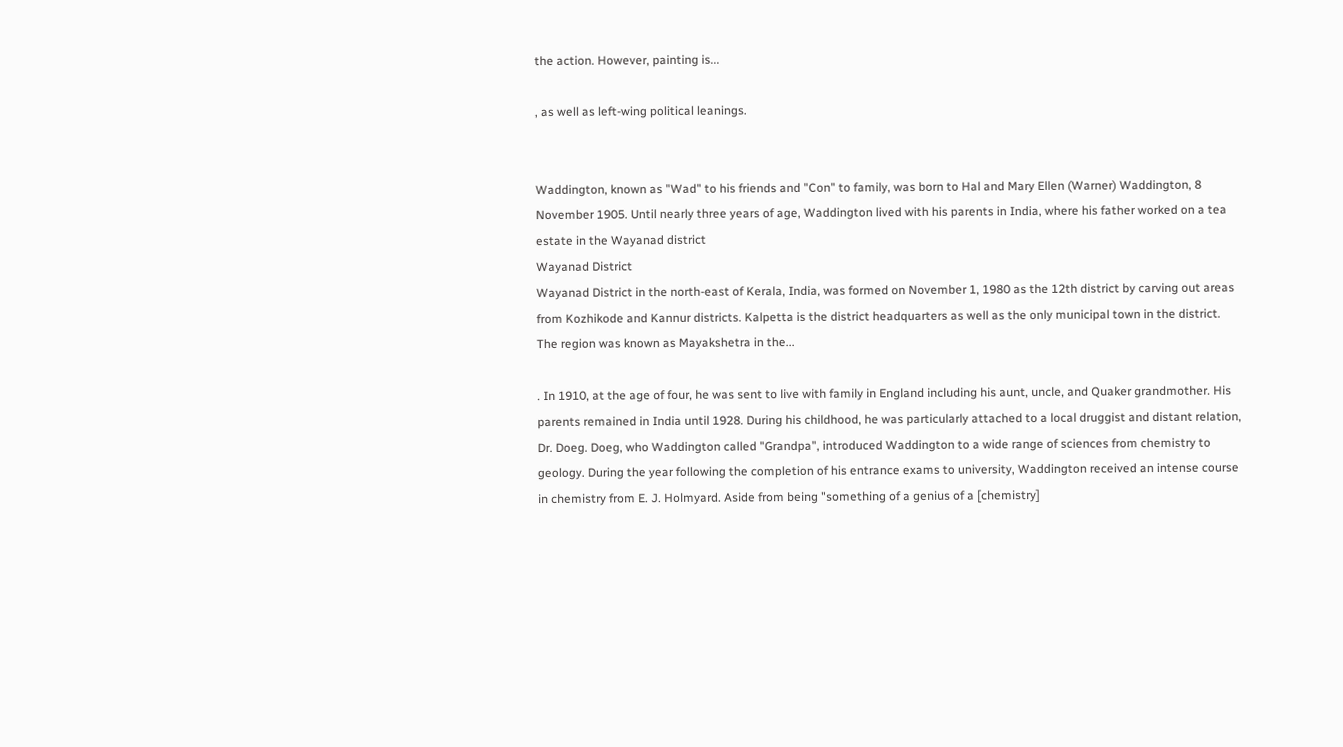the action. However, painting is...

, as well as left-wing political leanings.


Waddington, known as "Wad" to his friends and "Con" to family, was born to Hal and Mary Ellen (Warner) Waddington, 8 November 1905. Until nearly three years of age, Waddington lived with his parents in India, where his father worked on a tea estate in the Wayanad district
Wayanad District
Wayanad District in the north-east of Kerala, India, was formed on November 1, 1980 as the 12th district by carving out areas from Kozhikode and Kannur districts. Kalpetta is the district headquarters as well as the only municipal town in the district. The region was known as Mayakshetra in the...

. In 1910, at the age of four, he was sent to live with family in England including his aunt, uncle, and Quaker grandmother. His parents remained in India until 1928. During his childhood, he was particularly attached to a local druggist and distant relation, Dr. Doeg. Doeg, who Waddington called "Grandpa", introduced Waddington to a wide range of sciences from chemistry to geology. During the year following the completion of his entrance exams to university, Waddington received an intense course in chemistry from E. J. Holmyard. Aside from being "something of a genius of a [chemistry]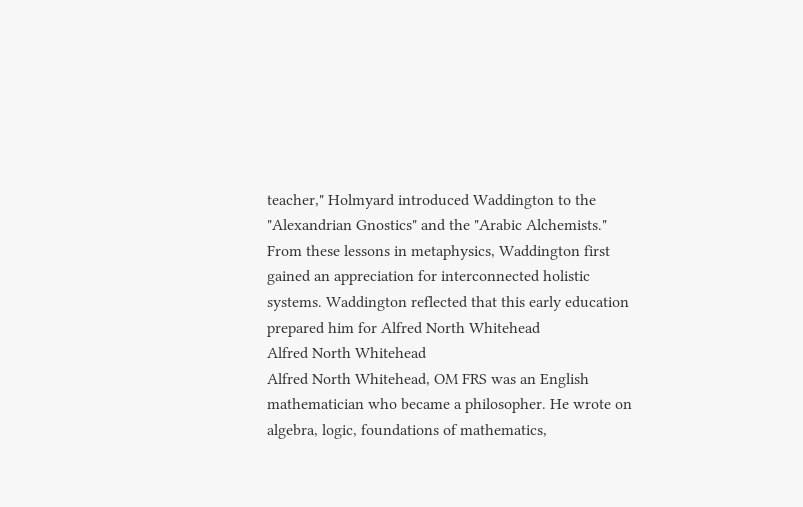teacher," Holmyard introduced Waddington to the "Alexandrian Gnostics" and the "Arabic Alchemists." From these lessons in metaphysics, Waddington first gained an appreciation for interconnected holistic systems. Waddington reflected that this early education prepared him for Alfred North Whitehead
Alfred North Whitehead
Alfred North Whitehead, OM FRS was an English mathematician who became a philosopher. He wrote on algebra, logic, foundations of mathematics,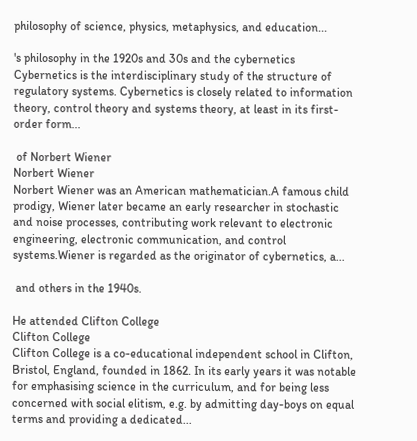philosophy of science, physics, metaphysics, and education...

's philosophy in the 1920s and 30s and the cybernetics
Cybernetics is the interdisciplinary study of the structure of regulatory systems. Cybernetics is closely related to information theory, control theory and systems theory, at least in its first-order form...

 of Norbert Wiener
Norbert Wiener
Norbert Wiener was an American mathematician.A famous child prodigy, Wiener later became an early researcher in stochastic and noise processes, contributing work relevant to electronic engineering, electronic communication, and control systems.Wiener is regarded as the originator of cybernetics, a...

 and others in the 1940s.

He attended Clifton College
Clifton College
Clifton College is a co-educational independent school in Clifton, Bristol, England, founded in 1862. In its early years it was notable for emphasising science in the curriculum, and for being less concerned with social elitism, e.g. by admitting day-boys on equal terms and providing a dedicated...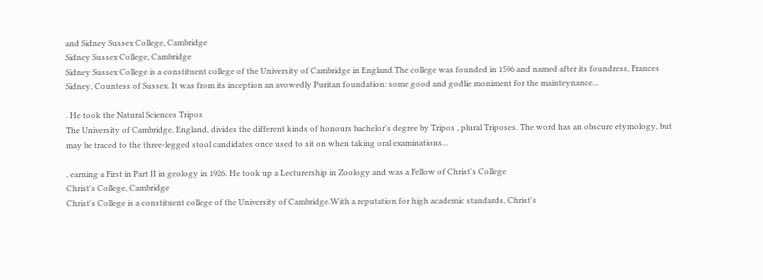and Sidney Sussex College, Cambridge
Sidney Sussex College, Cambridge
Sidney Sussex College is a constituent college of the University of Cambridge in England.The college was founded in 1596 and named after its foundress, Frances Sidney, Countess of Sussex. It was from its inception an avowedly Puritan foundation: some good and godlie moniment for the mainteynance...

. He took the Natural Sciences Tripos
The University of Cambridge, England, divides the different kinds of honours bachelor's degree by Tripos , plural Triposes. The word has an obscure etymology, but may be traced to the three-legged stool candidates once used to sit on when taking oral examinations...

, earning a First in Part II in geology in 1926. He took up a Lecturership in Zoology and was a Fellow of Christ's College
Christ's College, Cambridge
Christ's College is a constituent college of the University of Cambridge.With a reputation for high academic standards, Christ's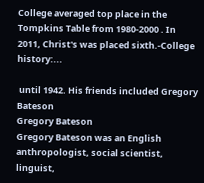College averaged top place in the Tompkins Table from 1980-2000 . In 2011, Christ's was placed sixth.-College history:...

 until 1942. His friends included Gregory Bateson
Gregory Bateson
Gregory Bateson was an English anthropologist, social scientist, linguist,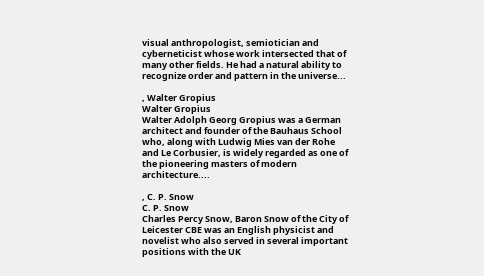visual anthropologist, semiotician and cyberneticist whose work intersected that of many other fields. He had a natural ability to recognize order and pattern in the universe...

, Walter Gropius
Walter Gropius
Walter Adolph Georg Gropius was a German architect and founder of the Bauhaus School who, along with Ludwig Mies van der Rohe and Le Corbusier, is widely regarded as one of the pioneering masters of modern architecture....

, C. P. Snow
C. P. Snow
Charles Percy Snow, Baron Snow of the City of Leicester CBE was an English physicist and novelist who also served in several important positions with the UK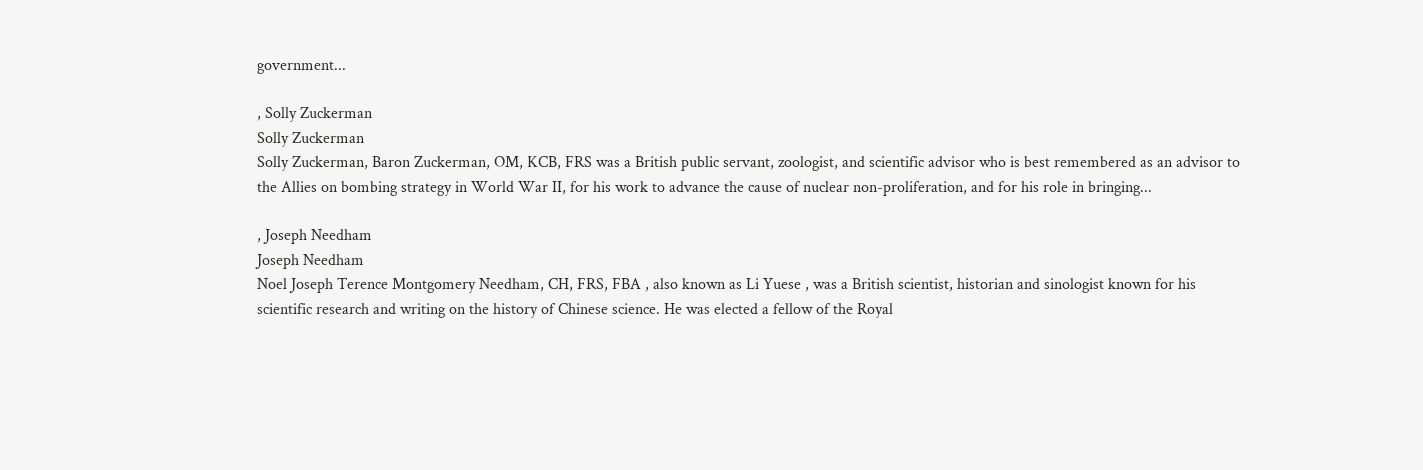government...

, Solly Zuckerman
Solly Zuckerman
Solly Zuckerman, Baron Zuckerman, OM, KCB, FRS was a British public servant, zoologist, and scientific advisor who is best remembered as an advisor to the Allies on bombing strategy in World War II, for his work to advance the cause of nuclear non-proliferation, and for his role in bringing...

, Joseph Needham
Joseph Needham
Noel Joseph Terence Montgomery Needham, CH, FRS, FBA , also known as Li Yuese , was a British scientist, historian and sinologist known for his scientific research and writing on the history of Chinese science. He was elected a fellow of the Royal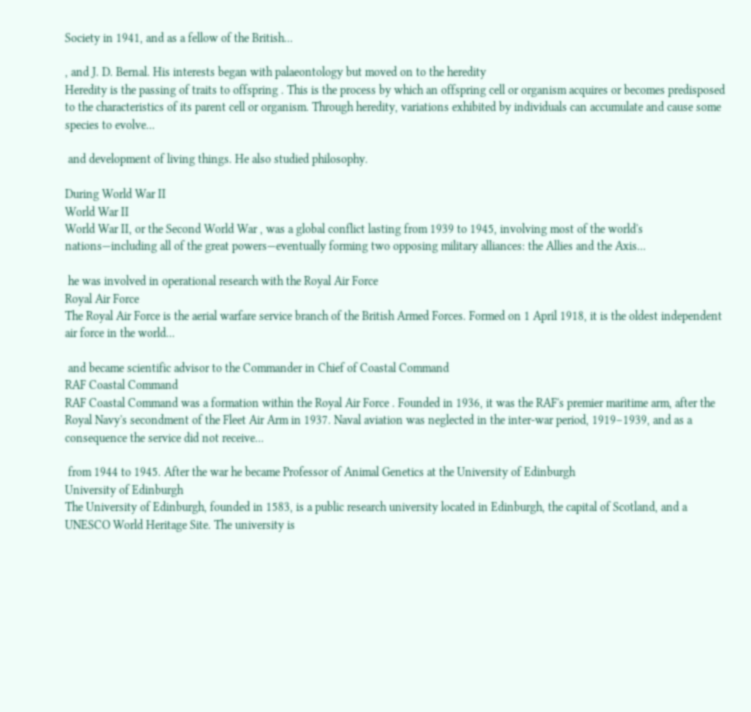Society in 1941, and as a fellow of the British...

, and J. D. Bernal. His interests began with palaeontology but moved on to the heredity
Heredity is the passing of traits to offspring . This is the process by which an offspring cell or organism acquires or becomes predisposed to the characteristics of its parent cell or organism. Through heredity, variations exhibited by individuals can accumulate and cause some species to evolve...

 and development of living things. He also studied philosophy.

During World War II
World War II
World War II, or the Second World War , was a global conflict lasting from 1939 to 1945, involving most of the world's nations—including all of the great powers—eventually forming two opposing military alliances: the Allies and the Axis...

 he was involved in operational research with the Royal Air Force
Royal Air Force
The Royal Air Force is the aerial warfare service branch of the British Armed Forces. Formed on 1 April 1918, it is the oldest independent air force in the world...

 and became scientific advisor to the Commander in Chief of Coastal Command
RAF Coastal Command
RAF Coastal Command was a formation within the Royal Air Force . Founded in 1936, it was the RAF's premier maritime arm, after the Royal Navy's secondment of the Fleet Air Arm in 1937. Naval aviation was neglected in the inter-war period, 1919–1939, and as a consequence the service did not receive...

 from 1944 to 1945. After the war he became Professor of Animal Genetics at the University of Edinburgh
University of Edinburgh
The University of Edinburgh, founded in 1583, is a public research university located in Edinburgh, the capital of Scotland, and a UNESCO World Heritage Site. The university is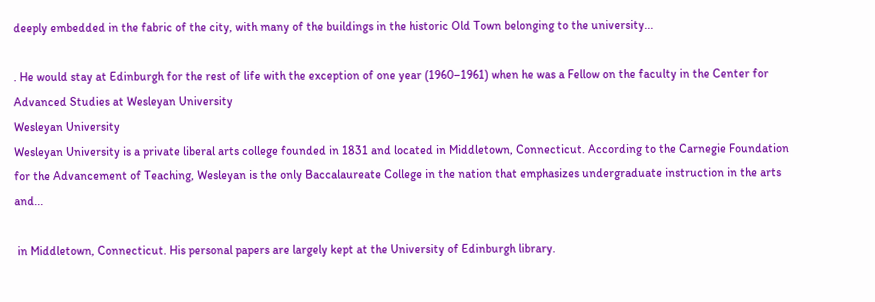deeply embedded in the fabric of the city, with many of the buildings in the historic Old Town belonging to the university...

. He would stay at Edinburgh for the rest of life with the exception of one year (1960–1961) when he was a Fellow on the faculty in the Center for Advanced Studies at Wesleyan University
Wesleyan University
Wesleyan University is a private liberal arts college founded in 1831 and located in Middletown, Connecticut. According to the Carnegie Foundation for the Advancement of Teaching, Wesleyan is the only Baccalaureate College in the nation that emphasizes undergraduate instruction in the arts and...

 in Middletown, Connecticut. His personal papers are largely kept at the University of Edinburgh library.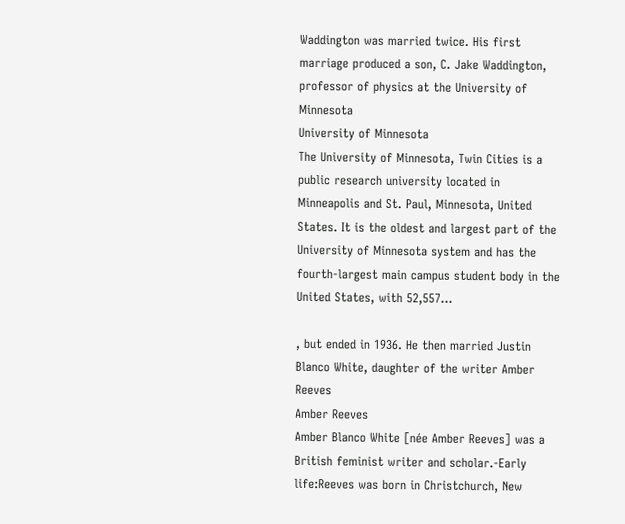Waddington was married twice. His first marriage produced a son, C. Jake Waddington, professor of physics at the University of Minnesota
University of Minnesota
The University of Minnesota, Twin Cities is a public research university located in Minneapolis and St. Paul, Minnesota, United States. It is the oldest and largest part of the University of Minnesota system and has the fourth-largest main campus student body in the United States, with 52,557...

, but ended in 1936. He then married Justin Blanco White, daughter of the writer Amber Reeves
Amber Reeves
Amber Blanco White [née Amber Reeves] was a British feminist writer and scholar.-Early life:Reeves was born in Christchurch, New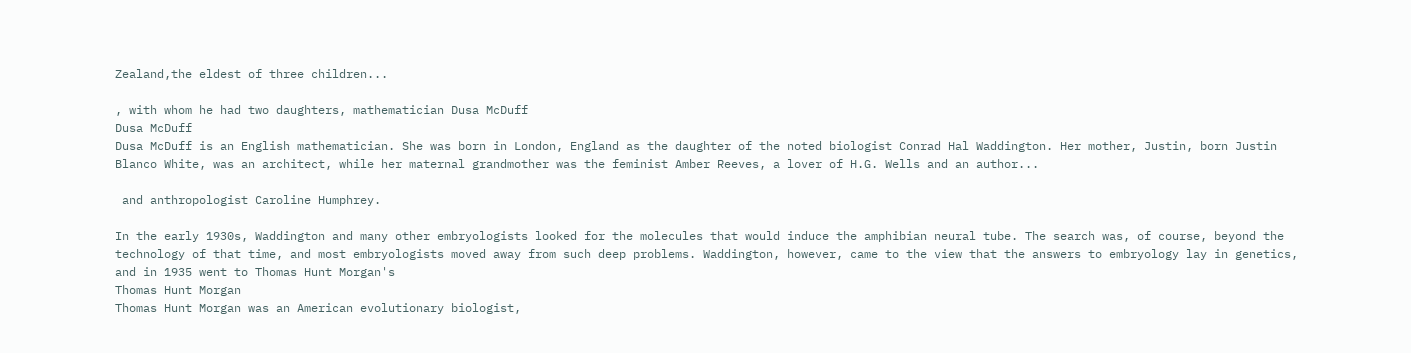Zealand,the eldest of three children...

, with whom he had two daughters, mathematician Dusa McDuff
Dusa McDuff
Dusa McDuff is an English mathematician. She was born in London, England as the daughter of the noted biologist Conrad Hal Waddington. Her mother, Justin, born Justin Blanco White, was an architect, while her maternal grandmother was the feminist Amber Reeves, a lover of H.G. Wells and an author...

 and anthropologist Caroline Humphrey.

In the early 1930s, Waddington and many other embryologists looked for the molecules that would induce the amphibian neural tube. The search was, of course, beyond the technology of that time, and most embryologists moved away from such deep problems. Waddington, however, came to the view that the answers to embryology lay in genetics, and in 1935 went to Thomas Hunt Morgan's
Thomas Hunt Morgan
Thomas Hunt Morgan was an American evolutionary biologist,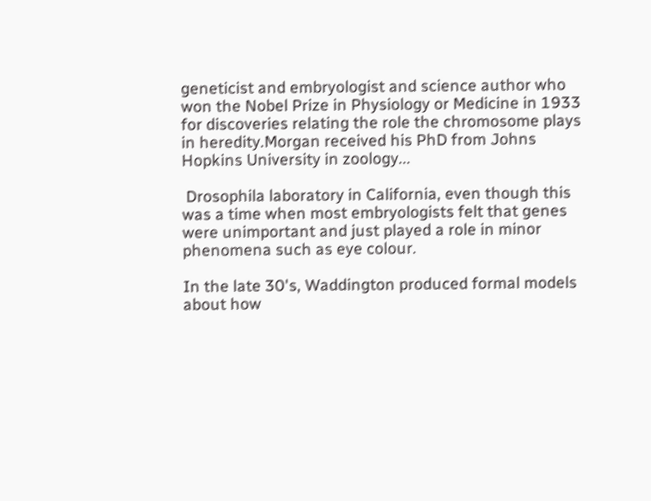geneticist and embryologist and science author who won the Nobel Prize in Physiology or Medicine in 1933 for discoveries relating the role the chromosome plays in heredity.Morgan received his PhD from Johns Hopkins University in zoology...

 Drosophila laboratory in California, even though this was a time when most embryologists felt that genes were unimportant and just played a role in minor phenomena such as eye colour.

In the late 30's, Waddington produced formal models about how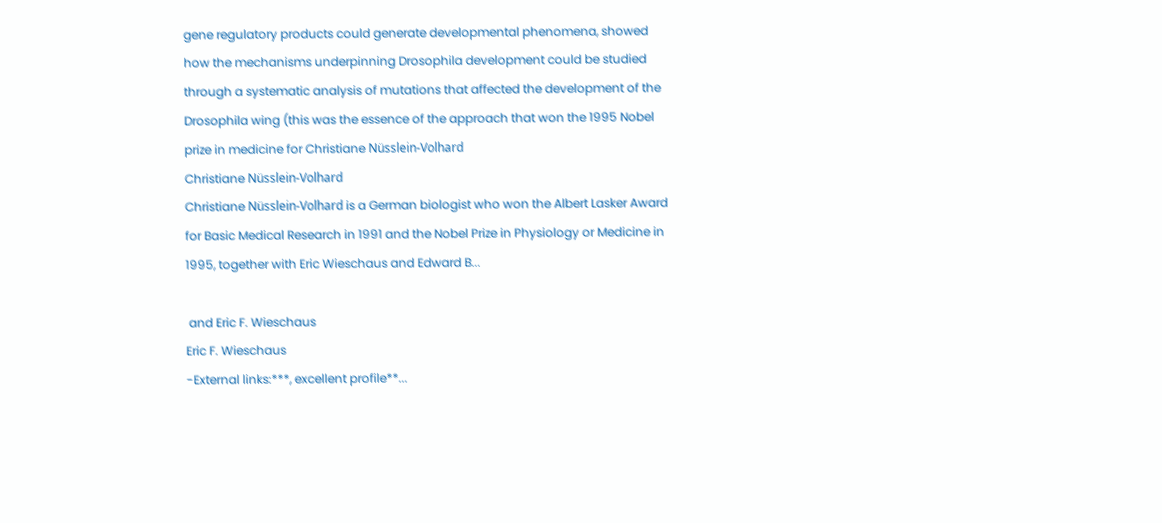gene regulatory products could generate developmental phenomena, showed how the mechanisms underpinning Drosophila development could be studied through a systematic analysis of mutations that affected the development of the Drosophila wing (this was the essence of the approach that won the 1995 Nobel prize in medicine for Christiane Nüsslein-Volhard
Christiane Nüsslein-Volhard
Christiane Nüsslein-Volhard is a German biologist who won the Albert Lasker Award for Basic Medical Research in 1991 and the Nobel Prize in Physiology or Medicine in 1995, together with Eric Wieschaus and Edward B...

 and Eric F. Wieschaus
Eric F. Wieschaus
-External links:***, excellent profile**...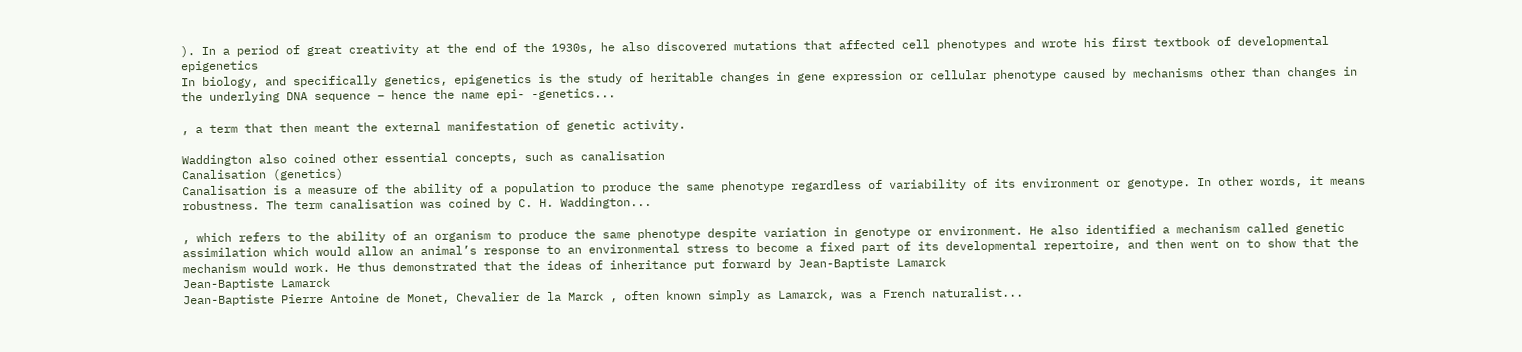). In a period of great creativity at the end of the 1930s, he also discovered mutations that affected cell phenotypes and wrote his first textbook of developmental epigenetics
In biology, and specifically genetics, epigenetics is the study of heritable changes in gene expression or cellular phenotype caused by mechanisms other than changes in the underlying DNA sequence – hence the name epi- -genetics...

, a term that then meant the external manifestation of genetic activity.

Waddington also coined other essential concepts, such as canalisation
Canalisation (genetics)
Canalisation is a measure of the ability of a population to produce the same phenotype regardless of variability of its environment or genotype. In other words, it means robustness. The term canalisation was coined by C. H. Waddington...

, which refers to the ability of an organism to produce the same phenotype despite variation in genotype or environment. He also identified a mechanism called genetic assimilation which would allow an animal’s response to an environmental stress to become a fixed part of its developmental repertoire, and then went on to show that the mechanism would work. He thus demonstrated that the ideas of inheritance put forward by Jean-Baptiste Lamarck
Jean-Baptiste Lamarck
Jean-Baptiste Pierre Antoine de Monet, Chevalier de la Marck , often known simply as Lamarck, was a French naturalist...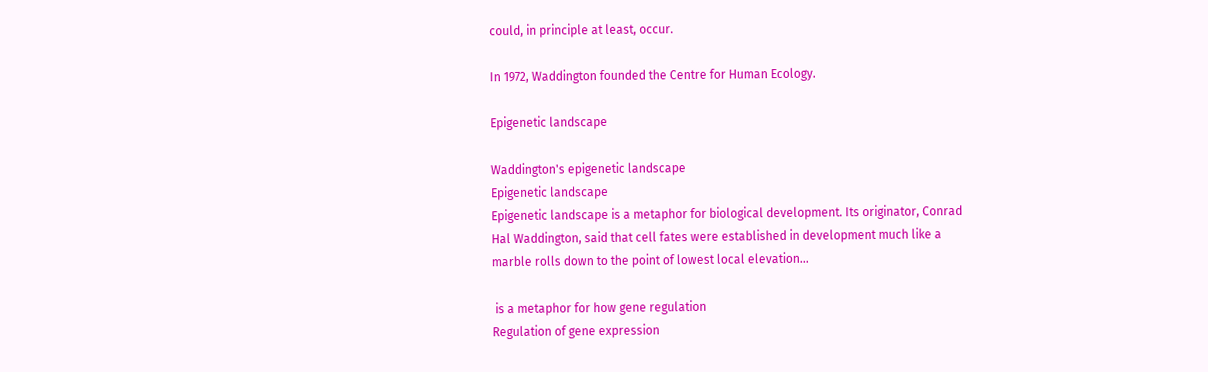could, in principle at least, occur.

In 1972, Waddington founded the Centre for Human Ecology.

Epigenetic landscape

Waddington's epigenetic landscape
Epigenetic landscape
Epigenetic landscape is a metaphor for biological development. Its originator, Conrad Hal Waddington, said that cell fates were established in development much like a marble rolls down to the point of lowest local elevation...

 is a metaphor for how gene regulation
Regulation of gene expression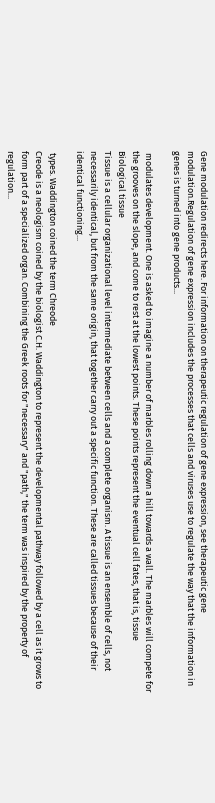Gene modulation redirects here. For information on therapeutic regulation of gene expression, see therapeutic gene modulation.Regulation of gene expression includes the processes that cells and viruses use to regulate the way that the information in genes is turned into gene products...

 modulates development. One is asked to imagine a number of marbles rolling down a hill towards a wall. The marbles will compete for the grooves on the slope, and come to rest at the lowest points. These points represent the eventual cell fates, that is, tissue
Biological tissue
Tissue is a cellular organizational level intermediate between cells and a complete organism. A tissue is an ensemble of cells, not necessarily identical, but from the same origin, that together carry out a specific function. These are called tissues because of their identical functioning...

 types. Waddington coined the term Chreode
Creode is a neologism coined by the biologist C.H. Waddington to represent the developmental pathway followed by a cell as it grows to form part of a specialized organ. Combining the Greek roots for "necessary" and "path," the term was inspired by the property of regulation...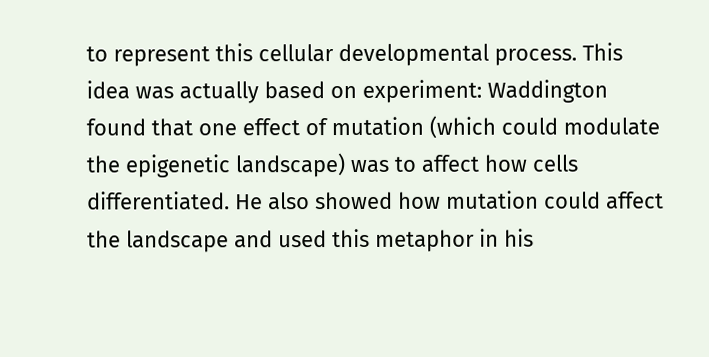to represent this cellular developmental process. This idea was actually based on experiment: Waddington found that one effect of mutation (which could modulate the epigenetic landscape) was to affect how cells differentiated. He also showed how mutation could affect the landscape and used this metaphor in his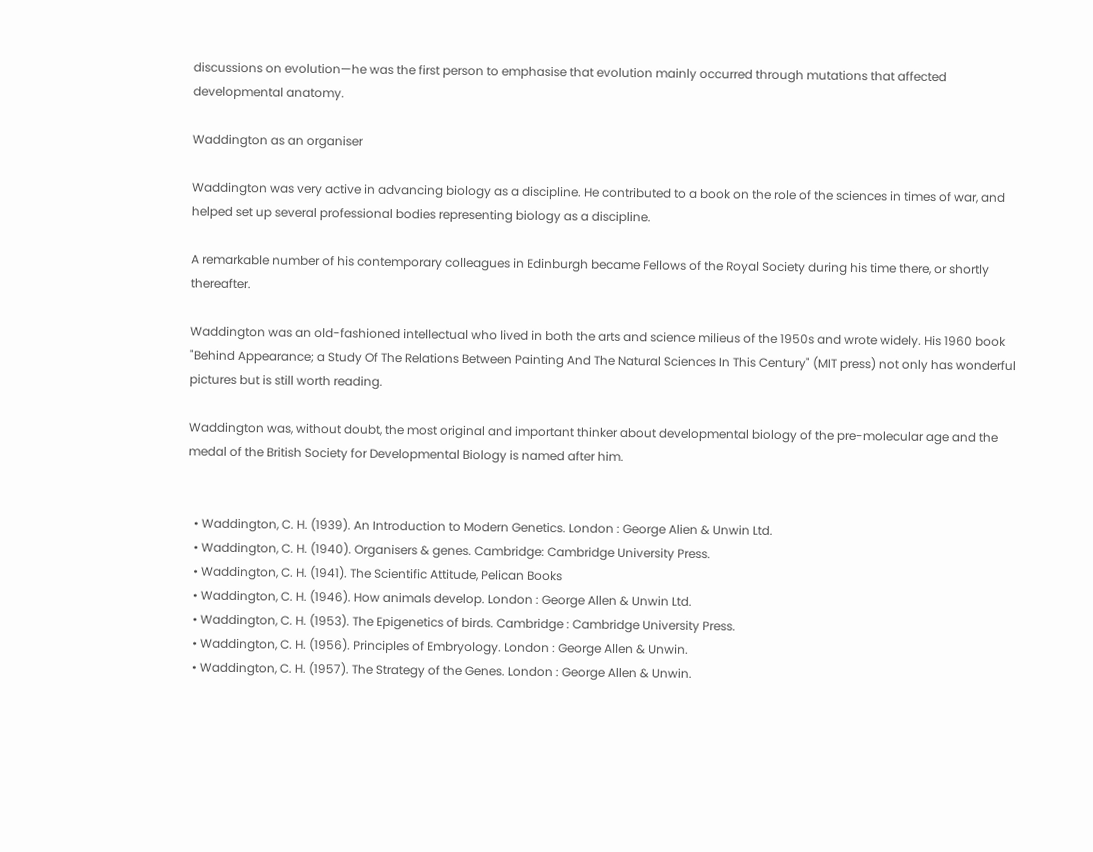discussions on evolution—he was the first person to emphasise that evolution mainly occurred through mutations that affected developmental anatomy.

Waddington as an organiser

Waddington was very active in advancing biology as a discipline. He contributed to a book on the role of the sciences in times of war, and helped set up several professional bodies representing biology as a discipline.

A remarkable number of his contemporary colleagues in Edinburgh became Fellows of the Royal Society during his time there, or shortly thereafter.

Waddington was an old-fashioned intellectual who lived in both the arts and science milieus of the 1950s and wrote widely. His 1960 book "Behind Appearance; a Study Of The Relations Between Painting And The Natural Sciences In This Century" (MIT press) not only has wonderful pictures but is still worth reading.

Waddington was, without doubt, the most original and important thinker about developmental biology of the pre-molecular age and the medal of the British Society for Developmental Biology is named after him.


  • Waddington, C. H. (1939). An Introduction to Modern Genetics. London : George Alien & Unwin Ltd.
  • Waddington, C. H. (1940). Organisers & genes. Cambridge: Cambridge University Press.
  • Waddington, C. H. (1941). The Scientific Attitude, Pelican Books
  • Waddington, C. H. (1946). How animals develop. London : George Allen & Unwin Ltd.
  • Waddington, C. H. (1953). The Epigenetics of birds. Cambridge : Cambridge University Press.
  • Waddington, C. H. (1956). Principles of Embryology. London : George Allen & Unwin.
  • Waddington, C. H. (1957). The Strategy of the Genes. London : George Allen & Unwin.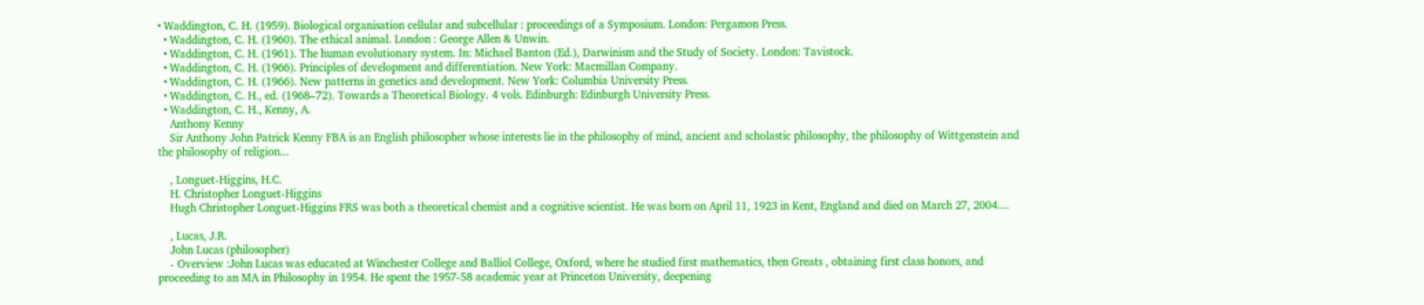• Waddington, C. H. (1959). Biological organisation cellular and subcellular : proceedings of a Symposium. London: Pergamon Press.
  • Waddington, C. H. (1960). The ethical animal. London : George Allen & Unwin.
  • Waddington, C. H. (1961). The human evolutionary system. In: Michael Banton (Ed.), Darwinism and the Study of Society. London: Tavistock.
  • Waddington, C. H. (1966). Principles of development and differentiation. New York: Macmillan Company.
  • Waddington, C. H. (1966). New patterns in genetics and development. New York: Columbia University Press.
  • Waddington, C. H., ed. (1968–72). Towards a Theoretical Biology. 4 vols. Edinburgh: Edinburgh University Press.
  • Waddington, C. H., Kenny, A.
    Anthony Kenny
    Sir Anthony John Patrick Kenny FBA is an English philosopher whose interests lie in the philosophy of mind, ancient and scholastic philosophy, the philosophy of Wittgenstein and the philosophy of religion...

    , Longuet-Higgins, H.C.
    H. Christopher Longuet-Higgins
    Hugh Christopher Longuet-Higgins FRS was both a theoretical chemist and a cognitive scientist. He was born on April 11, 1923 in Kent, England and died on March 27, 2004....

    , Lucas, J.R.
    John Lucas (philosopher)
    - Overview :John Lucas was educated at Winchester College and Balliol College, Oxford, where he studied first mathematics, then Greats , obtaining first class honors, and proceeding to an MA in Philosophy in 1954. He spent the 1957-58 academic year at Princeton University, deepening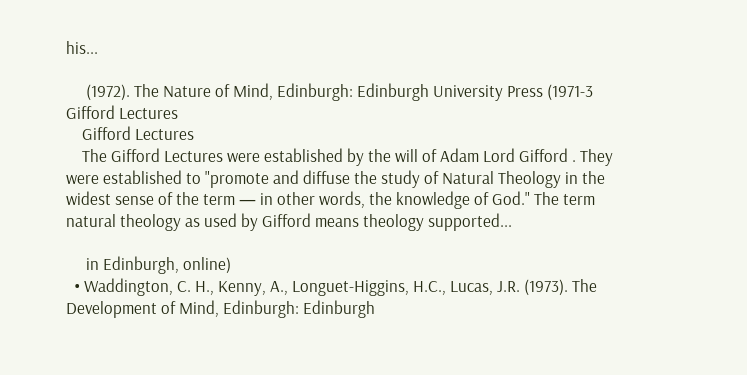his...

     (1972). The Nature of Mind, Edinburgh: Edinburgh University Press (1971-3 Gifford Lectures
    Gifford Lectures
    The Gifford Lectures were established by the will of Adam Lord Gifford . They were established to "promote and diffuse the study of Natural Theology in the widest sense of the term — in other words, the knowledge of God." The term natural theology as used by Gifford means theology supported...

     in Edinburgh, online)
  • Waddington, C. H., Kenny, A., Longuet-Higgins, H.C., Lucas, J.R. (1973). The Development of Mind, Edinburgh: Edinburgh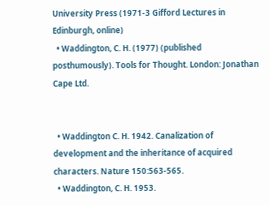University Press (1971-3 Gifford Lectures in Edinburgh, online)
  • Waddington, C. H. (1977) (published posthumously). Tools for Thought. London: Jonathan Cape Ltd.


  • Waddington C. H. 1942. Canalization of development and the inheritance of acquired characters. Nature 150:563-565.
  • Waddington, C. H. 1953.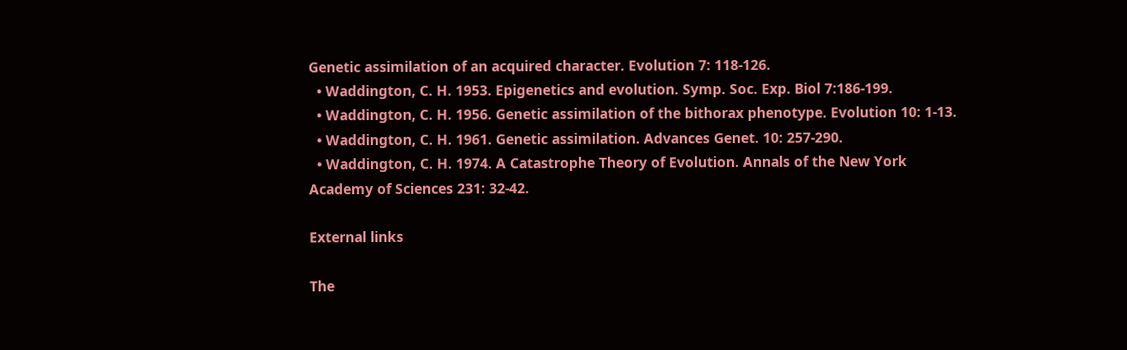Genetic assimilation of an acquired character. Evolution 7: 118-126.
  • Waddington, C. H. 1953. Epigenetics and evolution. Symp. Soc. Exp. Biol 7:186-199.
  • Waddington, C. H. 1956. Genetic assimilation of the bithorax phenotype. Evolution 10: 1-13.
  • Waddington, C. H. 1961. Genetic assimilation. Advances Genet. 10: 257-290.
  • Waddington, C. H. 1974. A Catastrophe Theory of Evolution. Annals of the New York Academy of Sciences 231: 32-42.

External links

The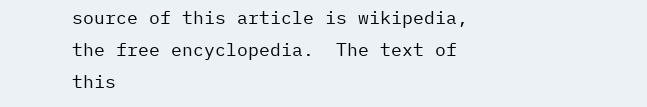source of this article is wikipedia, the free encyclopedia.  The text of this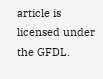article is licensed under the GFDL.